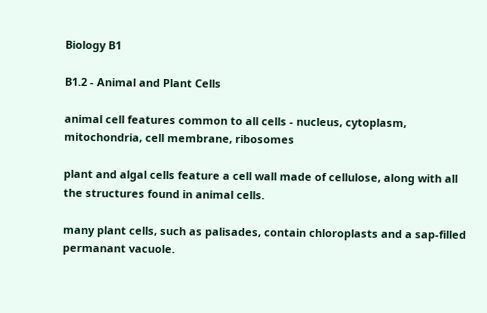Biology B1

B1.2 - Animal and Plant Cells

animal cell features common to all cells - nucleus, cytoplasm, mitochondria, cell membrane, ribosomes

plant and algal cells feature a cell wall made of cellulose, along with all the structures found in animal cells.

many plant cells, such as palisades, contain chloroplasts and a sap-filled permanant vacuole.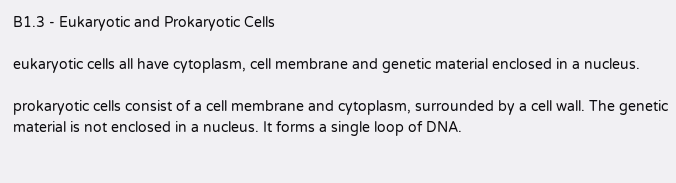B1.3 - Eukaryotic and Prokaryotic Cells

eukaryotic cells all have cytoplasm, cell membrane and genetic material enclosed in a nucleus.

prokaryotic cells consist of a cell membrane and cytoplasm, surrounded by a cell wall. The genetic material is not enclosed in a nucleus. It forms a single loop of DNA.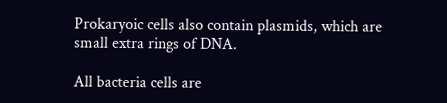Prokaryoic cells also contain plasmids, which are small extra rings of DNA.

All bacteria cells are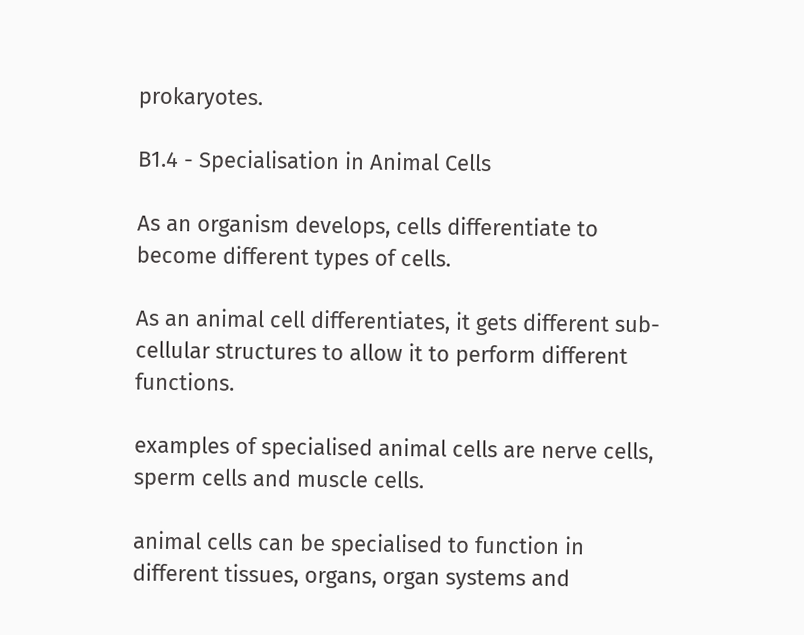prokaryotes.

B1.4 - Specialisation in Animal Cells

As an organism develops, cells differentiate to become different types of cells.

As an animal cell differentiates, it gets different sub-cellular structures to allow it to perform different functions.

examples of specialised animal cells are nerve cells, sperm cells and muscle cells.

animal cells can be specialised to function in different tissues, organs, organ systems and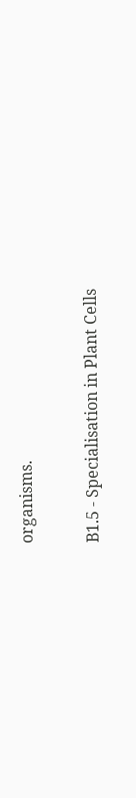organisms.

B1.5 - Specialisation in Plant Cells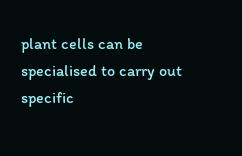plant cells can be specialised to carry out specific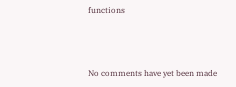functions



No comments have yet been made